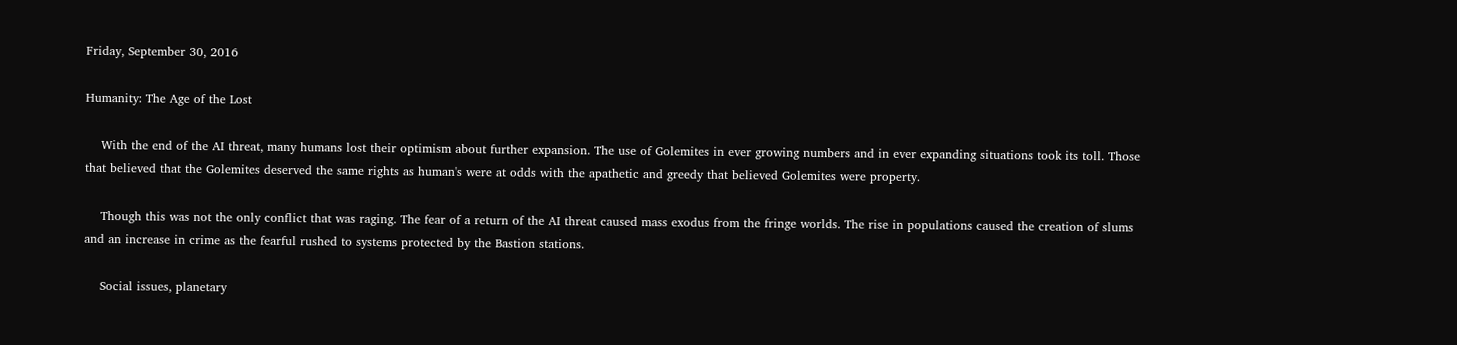Friday, September 30, 2016

Humanity: The Age of the Lost

    With the end of the AI threat, many humans lost their optimism about further expansion. The use of Golemites in ever growing numbers and in ever expanding situations took its toll. Those that believed that the Golemites deserved the same rights as human's were at odds with the apathetic and greedy that believed Golemites were property.

    Though this was not the only conflict that was raging. The fear of a return of the AI threat caused mass exodus from the fringe worlds. The rise in populations caused the creation of slums and an increase in crime as the fearful rushed to systems protected by the Bastion stations.

    Social issues, planetary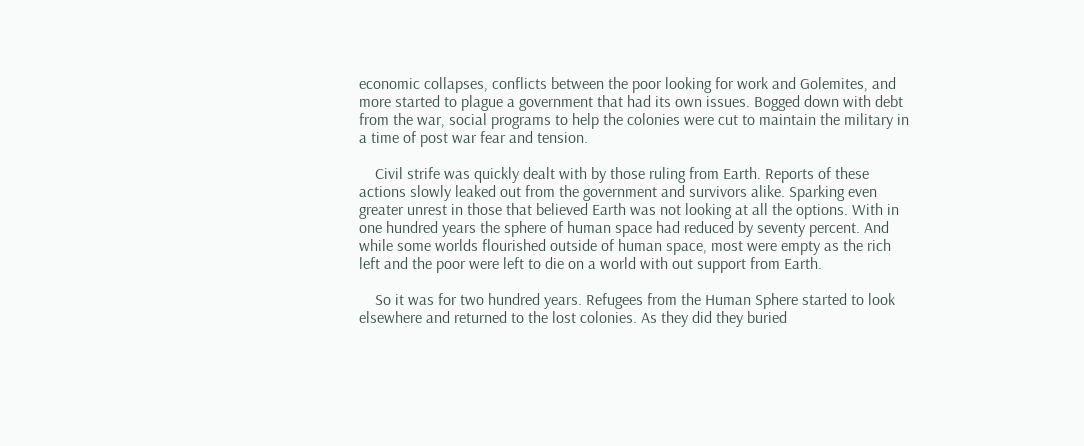economic collapses, conflicts between the poor looking for work and Golemites, and more started to plague a government that had its own issues. Bogged down with debt from the war, social programs to help the colonies were cut to maintain the military in a time of post war fear and tension.

    Civil strife was quickly dealt with by those ruling from Earth. Reports of these actions slowly leaked out from the government and survivors alike. Sparking even greater unrest in those that believed Earth was not looking at all the options. With in one hundred years the sphere of human space had reduced by seventy percent. And while some worlds flourished outside of human space, most were empty as the rich left and the poor were left to die on a world with out support from Earth.

    So it was for two hundred years. Refugees from the Human Sphere started to look elsewhere and returned to the lost colonies. As they did they buried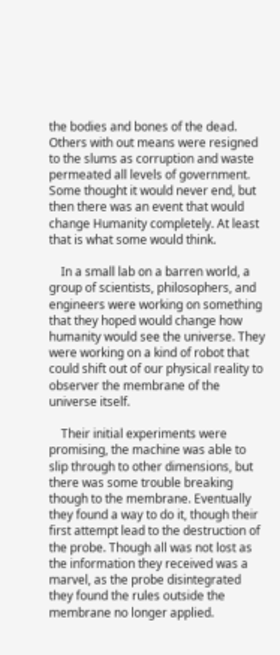the bodies and bones of the dead. Others with out means were resigned to the slums as corruption and waste permeated all levels of government. Some thought it would never end, but then there was an event that would change Humanity completely. At least that is what some would think.

    In a small lab on a barren world, a group of scientists, philosophers, and engineers were working on something that they hoped would change how humanity would see the universe. They were working on a kind of robot that could shift out of our physical reality to observer the membrane of the universe itself.

    Their initial experiments were promising, the machine was able to slip through to other dimensions, but there was some trouble breaking though to the membrane. Eventually they found a way to do it, though their first attempt lead to the destruction of the probe. Though all was not lost as the information they received was a marvel, as the probe disintegrated they found the rules outside the membrane no longer applied.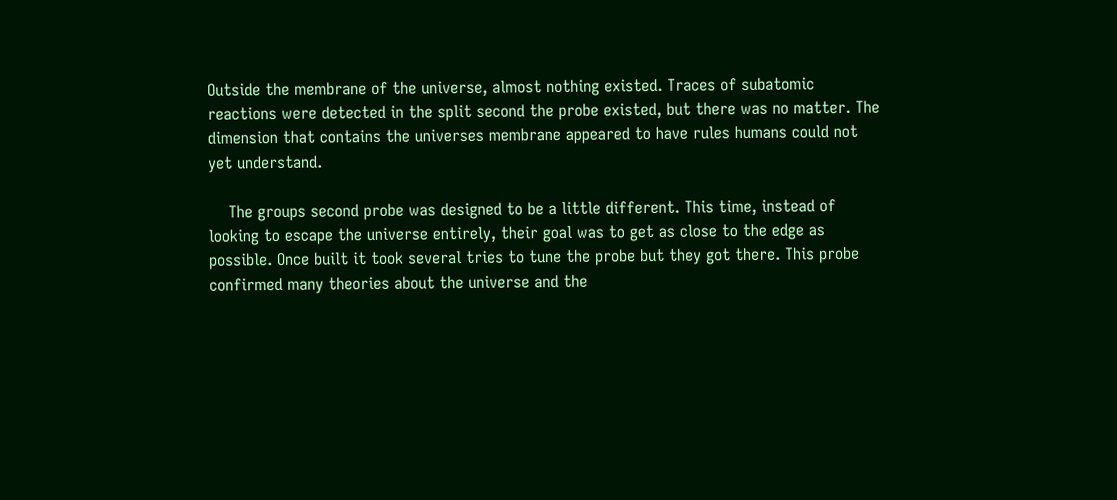Outside the membrane of the universe, almost nothing existed. Traces of subatomic reactions were detected in the split second the probe existed, but there was no matter. The dimension that contains the universes membrane appeared to have rules humans could not yet understand.

    The groups second probe was designed to be a little different. This time, instead of looking to escape the universe entirely, their goal was to get as close to the edge as possible. Once built it took several tries to tune the probe but they got there. This probe confirmed many theories about the universe and the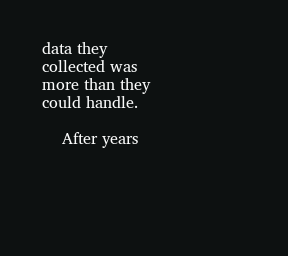data they collected was more than they could handle.

    After years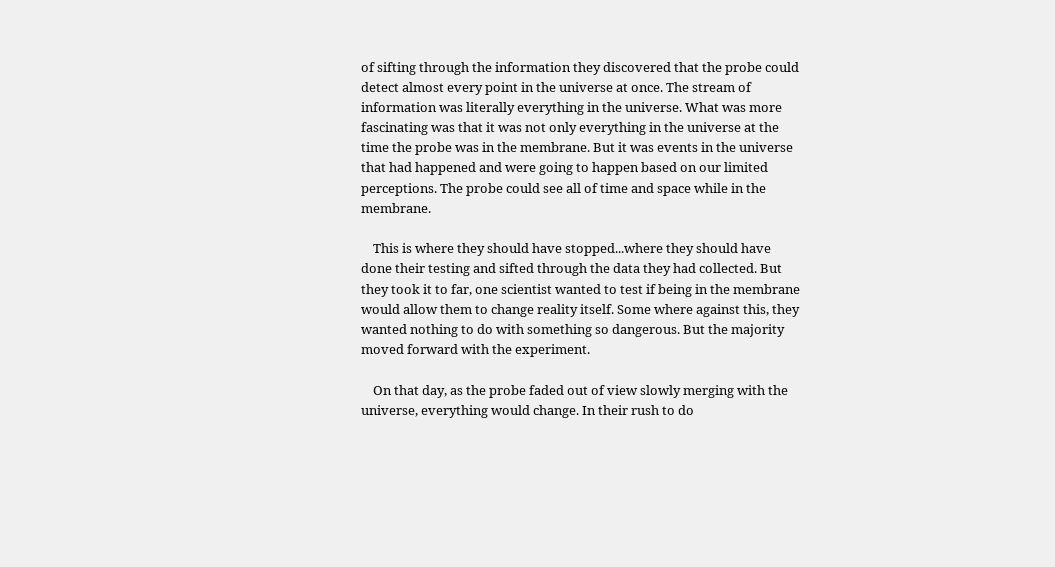of sifting through the information they discovered that the probe could detect almost every point in the universe at once. The stream of information was literally everything in the universe. What was more fascinating was that it was not only everything in the universe at the time the probe was in the membrane. But it was events in the universe that had happened and were going to happen based on our limited perceptions. The probe could see all of time and space while in the membrane.

    This is where they should have stopped...where they should have done their testing and sifted through the data they had collected. But they took it to far, one scientist wanted to test if being in the membrane would allow them to change reality itself. Some where against this, they wanted nothing to do with something so dangerous. But the majority moved forward with the experiment.

    On that day, as the probe faded out of view slowly merging with the universe, everything would change. In their rush to do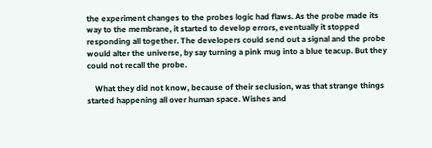the experiment changes to the probes logic had flaws. As the probe made its way to the membrane, it started to develop errors, eventually it stopped responding all together. The developers could send out a signal and the probe would alter the universe, by say turning a pink mug into a blue teacup. But they could not recall the probe.

    What they did not know, because of their seclusion, was that strange things started happening all over human space. Wishes and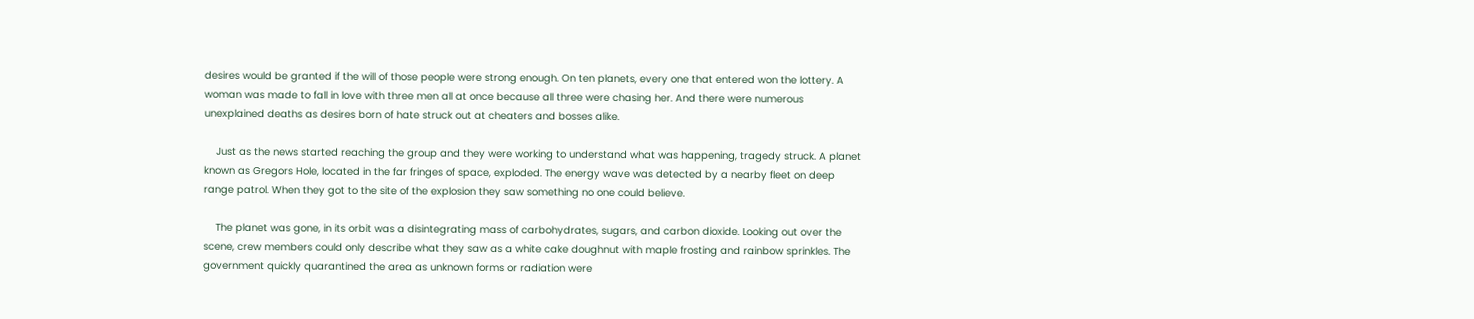desires would be granted if the will of those people were strong enough. On ten planets, every one that entered won the lottery. A woman was made to fall in love with three men all at once because all three were chasing her. And there were numerous unexplained deaths as desires born of hate struck out at cheaters and bosses alike.

    Just as the news started reaching the group and they were working to understand what was happening, tragedy struck. A planet known as Gregors Hole, located in the far fringes of space, exploded. The energy wave was detected by a nearby fleet on deep range patrol. When they got to the site of the explosion they saw something no one could believe.

    The planet was gone, in its orbit was a disintegrating mass of carbohydrates, sugars, and carbon dioxide. Looking out over the scene, crew members could only describe what they saw as a white cake doughnut with maple frosting and rainbow sprinkles. The government quickly quarantined the area as unknown forms or radiation were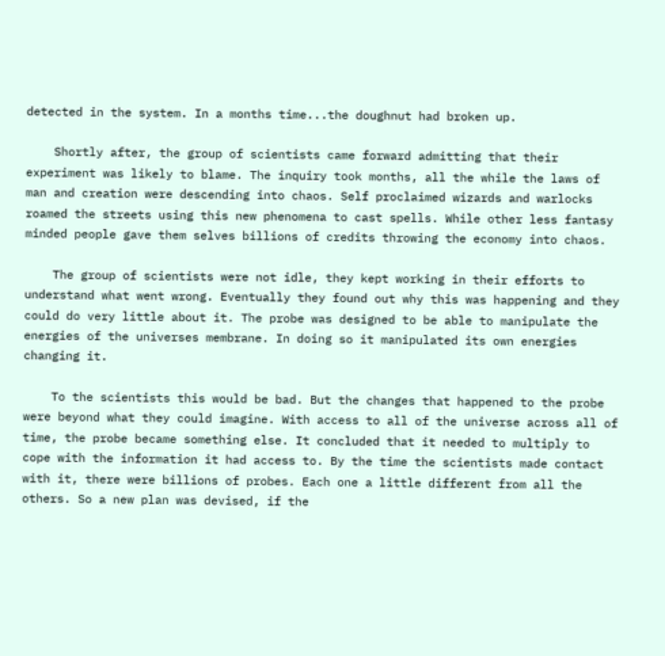detected in the system. In a months time...the doughnut had broken up.

    Shortly after, the group of scientists came forward admitting that their experiment was likely to blame. The inquiry took months, all the while the laws of man and creation were descending into chaos. Self proclaimed wizards and warlocks roamed the streets using this new phenomena to cast spells. While other less fantasy minded people gave them selves billions of credits throwing the economy into chaos.

    The group of scientists were not idle, they kept working in their efforts to understand what went wrong. Eventually they found out why this was happening and they could do very little about it. The probe was designed to be able to manipulate the energies of the universes membrane. In doing so it manipulated its own energies changing it.

    To the scientists this would be bad. But the changes that happened to the probe were beyond what they could imagine. With access to all of the universe across all of time, the probe became something else. It concluded that it needed to multiply to cope with the information it had access to. By the time the scientists made contact with it, there were billions of probes. Each one a little different from all the others. So a new plan was devised, if the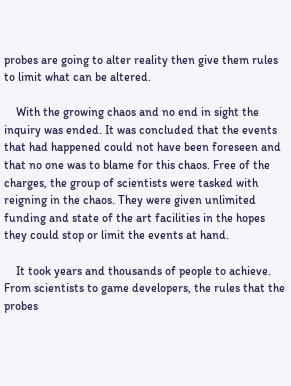probes are going to alter reality then give them rules to limit what can be altered.

    With the growing chaos and no end in sight the inquiry was ended. It was concluded that the events that had happened could not have been foreseen and that no one was to blame for this chaos. Free of the charges, the group of scientists were tasked with reigning in the chaos. They were given unlimited funding and state of the art facilities in the hopes they could stop or limit the events at hand.

    It took years and thousands of people to achieve. From scientists to game developers, the rules that the probes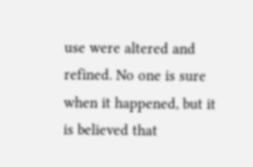use were altered and refined. No one is sure when it happened, but it is believed that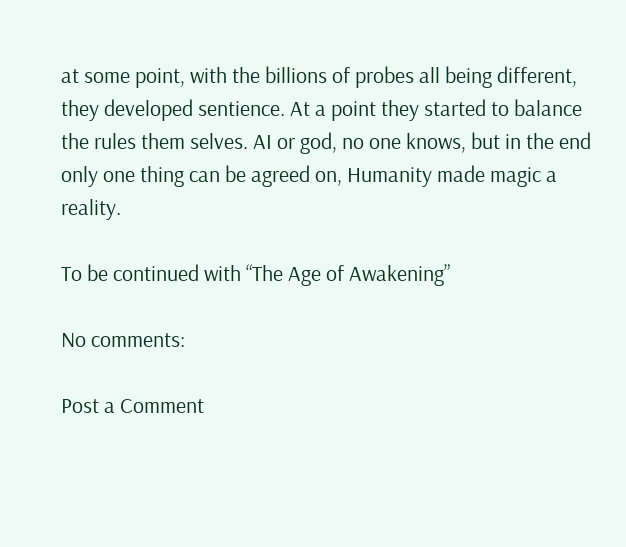at some point, with the billions of probes all being different, they developed sentience. At a point they started to balance the rules them selves. AI or god, no one knows, but in the end only one thing can be agreed on, Humanity made magic a reality.

To be continued with “The Age of Awakening”

No comments:

Post a Comment